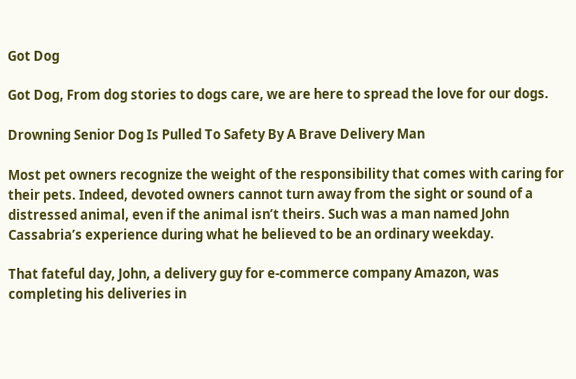Got Dog

Got Dog, From dog stories to dogs care, we are here to spread the love for our dogs.

Drowning Senior Dog Is Pulled To Safety By A Brave Delivery Man

Most pet owners recognize the weight of the responsibility that comes with caring for their pets. Indeed, devoted owners cannot turn away from the sight or sound of a distressed animal, even if the animal isn’t theirs. Such was a man named John Cassabria’s experience during what he believed to be an ordinary weekday.

That fateful day, John, a delivery guy for e-commerce company Amazon, was completing his deliveries in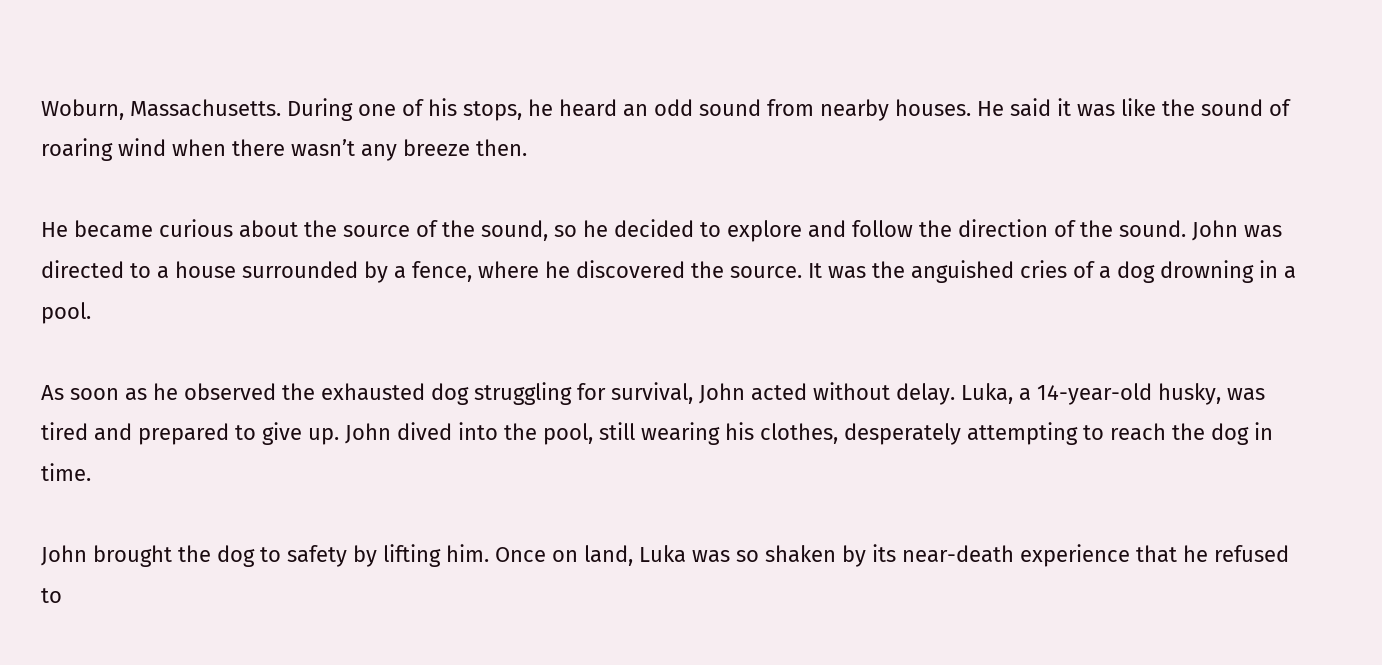Woburn, Massachusetts. During one of his stops, he heard an odd sound from nearby houses. He said it was like the sound of roaring wind when there wasn’t any breeze then.

He became curious about the source of the sound, so he decided to explore and follow the direction of the sound. John was directed to a house surrounded by a fence, where he discovered the source. It was the anguished cries of a dog drowning in a pool.

As soon as he observed the exhausted dog struggling for survival, John acted without delay. Luka, a 14-year-old husky, was tired and prepared to give up. John dived into the pool, still wearing his clothes, desperately attempting to reach the dog in time.

John brought the dog to safety by lifting him. Once on land, Luka was so shaken by its near-death experience that he refused to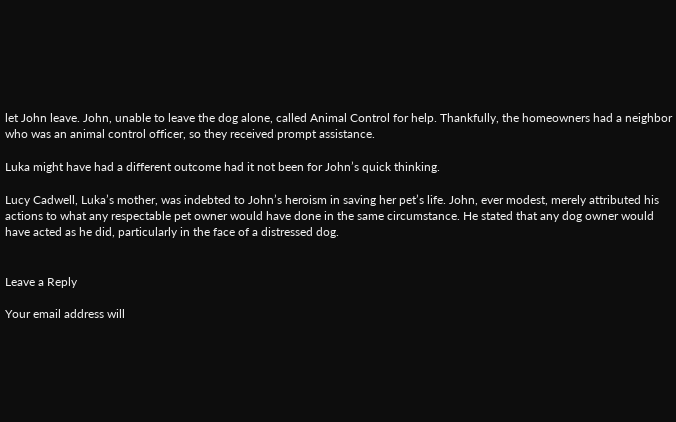let John leave. John, unable to leave the dog alone, called Animal Control for help. Thankfully, the homeowners had a neighbor who was an animal control officer, so they received prompt assistance.

Luka might have had a different outcome had it not been for John’s quick thinking.

Lucy Cadwell, Luka’s mother, was indebted to John’s heroism in saving her pet’s life. John, ever modest, merely attributed his actions to what any respectable pet owner would have done in the same circumstance. He stated that any dog owner would have acted as he did, particularly in the face of a distressed dog.


Leave a Reply

Your email address will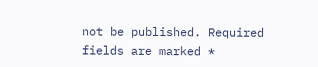not be published. Required fields are marked *